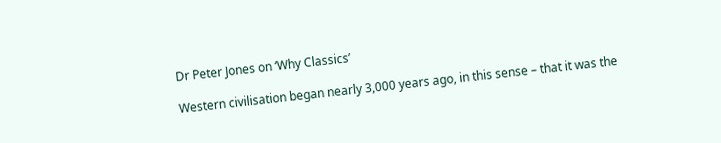Dr Peter Jones on ‘Why Classics’

Western civilisation began nearly 3,000 years ago, in this sense – that it was the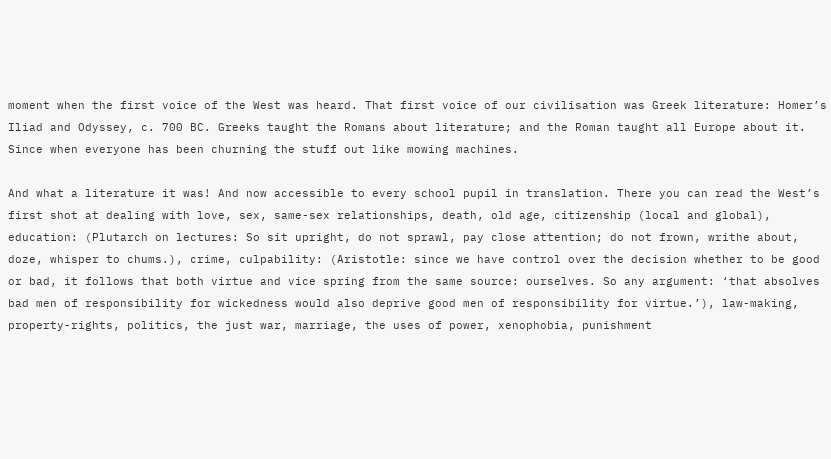moment when the first voice of the West was heard. That first voice of our civilisation was Greek literature: Homer’s Iliad and Odyssey, c. 700 BC. Greeks taught the Romans about literature; and the Roman taught all Europe about it. Since when everyone has been churning the stuff out like mowing machines.

And what a literature it was! And now accessible to every school pupil in translation. There you can read the West’s first shot at dealing with love, sex, same-sex relationships, death, old age, citizenship (local and global), education: (Plutarch on lectures: So sit upright, do not sprawl, pay close attention; do not frown, writhe about, doze, whisper to chums.), crime, culpability: (Aristotle: since we have control over the decision whether to be good or bad, it follows that both virtue and vice spring from the same source: ourselves. So any argument: ‘that absolves bad men of responsibility for wickedness would also deprive good men of responsibility for virtue.’), law-making, property-rights, politics, the just war, marriage, the uses of power, xenophobia, punishment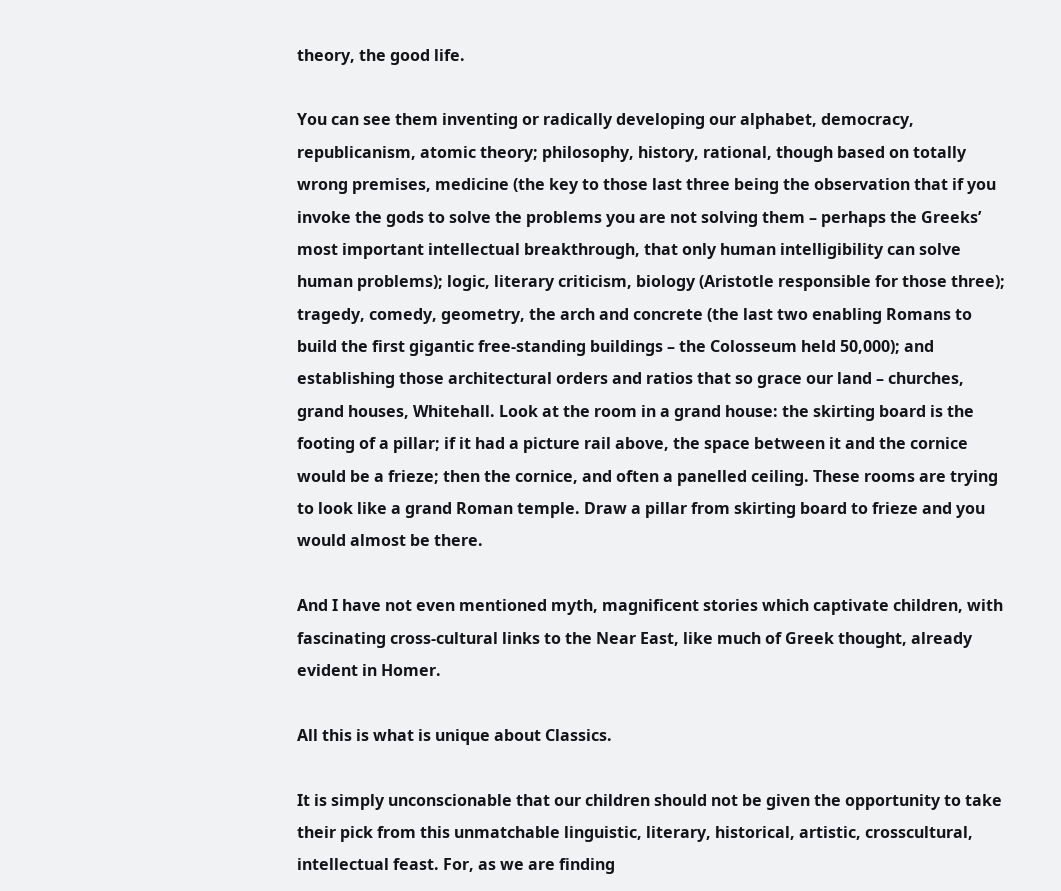theory, the good life.

You can see them inventing or radically developing our alphabet, democracy, republicanism, atomic theory; philosophy, history, rational, though based on totally wrong premises, medicine (the key to those last three being the observation that if you invoke the gods to solve the problems you are not solving them – perhaps the Greeks’ most important intellectual breakthrough, that only human intelligibility can solve human problems); logic, literary criticism, biology (Aristotle responsible for those three); tragedy, comedy, geometry, the arch and concrete (the last two enabling Romans to build the first gigantic free-standing buildings – the Colosseum held 50,000); and establishing those architectural orders and ratios that so grace our land – churches, grand houses, Whitehall. Look at the room in a grand house: the skirting board is the footing of a pillar; if it had a picture rail above, the space between it and the cornice would be a frieze; then the cornice, and often a panelled ceiling. These rooms are trying to look like a grand Roman temple. Draw a pillar from skirting board to frieze and you would almost be there.

And I have not even mentioned myth, magnificent stories which captivate children, with fascinating cross-cultural links to the Near East, like much of Greek thought, already evident in Homer.

All this is what is unique about Classics.

It is simply unconscionable that our children should not be given the opportunity to take their pick from this unmatchable linguistic, literary, historical, artistic, crosscultural, intellectual feast. For, as we are finding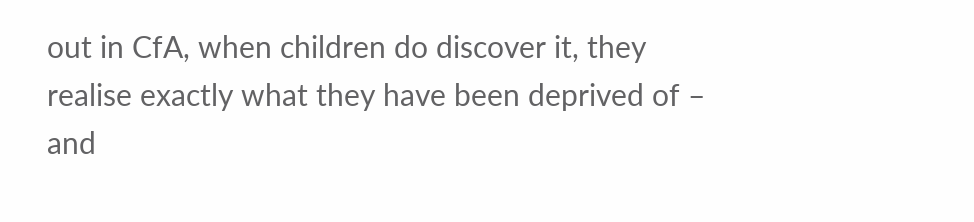out in CfA, when children do discover it, they realise exactly what they have been deprived of – and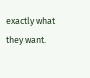exactly what they want.